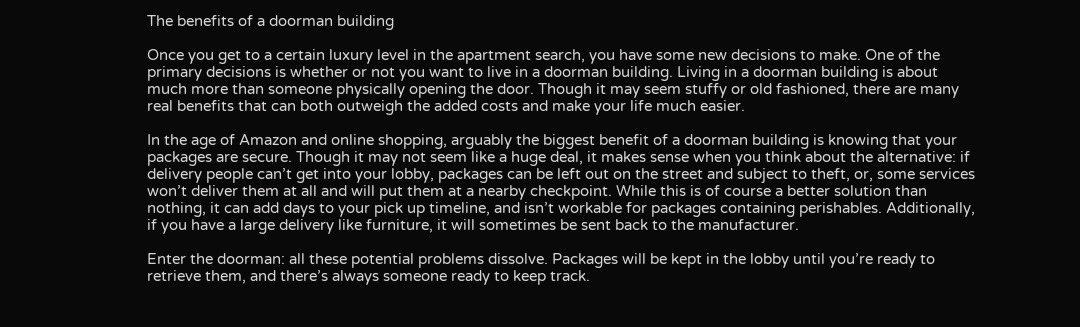The benefits of a doorman building

Once you get to a certain luxury level in the apartment search, you have some new decisions to make. One of the primary decisions is whether or not you want to live in a doorman building. Living in a doorman building is about much more than someone physically opening the door. Though it may seem stuffy or old fashioned, there are many real benefits that can both outweigh the added costs and make your life much easier.

In the age of Amazon and online shopping, arguably the biggest benefit of a doorman building is knowing that your packages are secure. Though it may not seem like a huge deal, it makes sense when you think about the alternative: if delivery people can’t get into your lobby, packages can be left out on the street and subject to theft, or, some services won’t deliver them at all and will put them at a nearby checkpoint. While this is of course a better solution than nothing, it can add days to your pick up timeline, and isn’t workable for packages containing perishables. Additionally, if you have a large delivery like furniture, it will sometimes be sent back to the manufacturer.

Enter the doorman: all these potential problems dissolve. Packages will be kept in the lobby until you’re ready to retrieve them, and there’s always someone ready to keep track.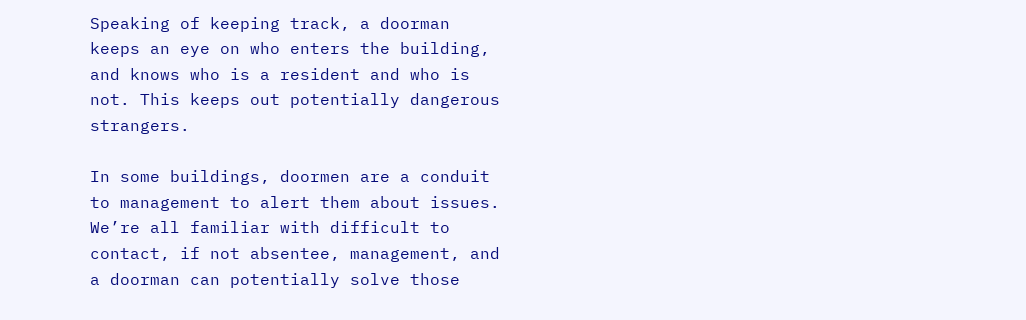Speaking of keeping track, a doorman keeps an eye on who enters the building, and knows who is a resident and who is not. This keeps out potentially dangerous strangers.

In some buildings, doormen are a conduit to management to alert them about issues. We’re all familiar with difficult to contact, if not absentee, management, and a doorman can potentially solve those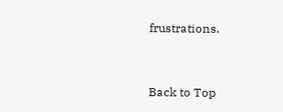frustrations.


Back to Top